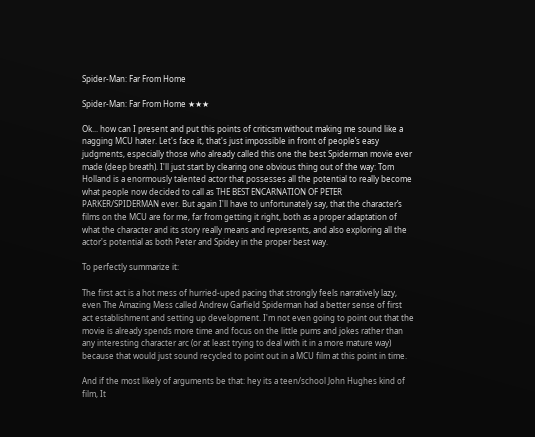Spider-Man: Far From Home

Spider-Man: Far From Home ★★★

Ok... how can I present and put this points of criticsm without making me sound like a nagging MCU hater. Let's face it, that's just impossible in front of people’s easy judgments, especially those who already called this one the best Spiderman movie ever made (deep breath). I'll just start by clearing one obvious thing out of the way: Tom Holland is a enormously talented actor that possesses all the potential to really become what people now decided to call as THE BEST ENCARNATION OF PETER PARKER/SPIDERMAN ever. But again I'll have to unfortunately say, that the character’s films on the MCU are for me, far from getting it right, both as a proper adaptation of what the character and its story really means and represents, and also exploring all the actor's potential as both Peter and Spidey in the proper best way.

To perfectly summarize it:

The first act is a hot mess of hurried-uped pacing that strongly feels narratively lazy, even The Amazing Mess called Andrew Garfield Spiderman had a better sense of first act establishment and setting up development. I'm not even going to point out that the movie is already spends more time and focus on the little pums and jokes rather than any interesting character arc (or at least trying to deal with it in a more mature way) because that would just sound recycled to point out in a MCU film at this point in time.

And if the most likely of arguments be that: hey its a teen/school John Hughes kind of film, It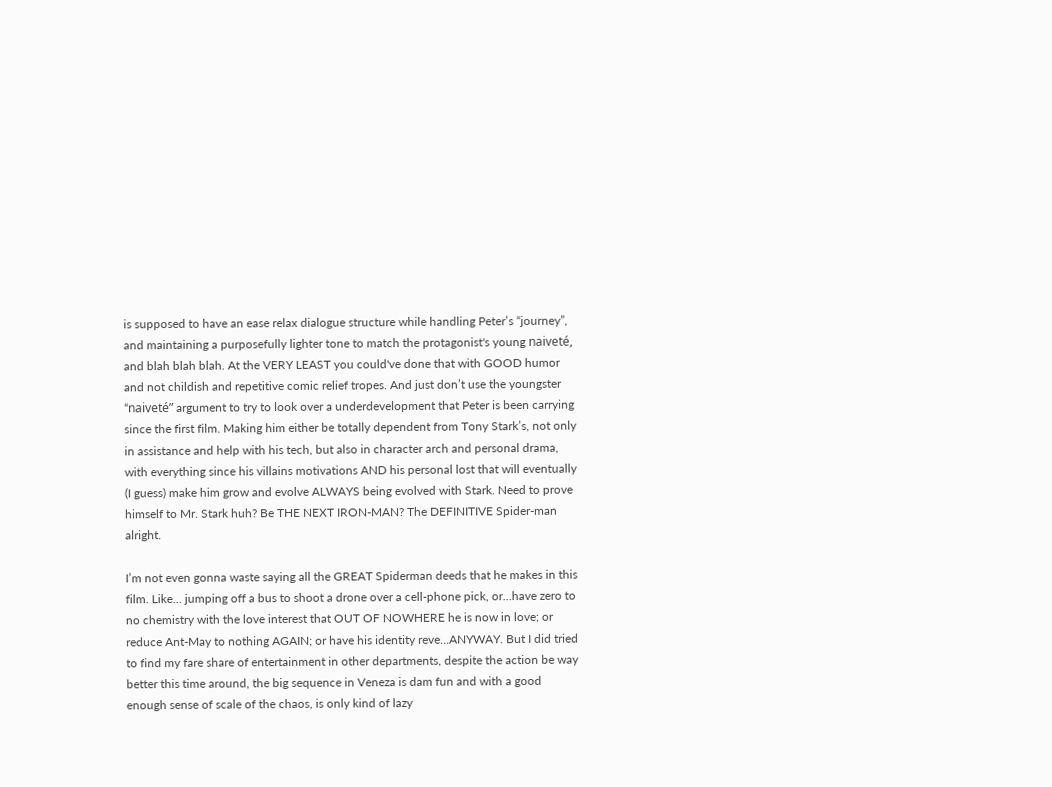is supposed to have an ease relax dialogue structure while handling Peter’s “journey”, and maintaining a purposefully lighter tone to match the protagonist's young naiveté, and blah blah blah. At the VERY LEAST you could've done that with GOOD humor and not childish and repetitive comic relief tropes. And just don’t use the youngster “naiveté” argument to try to look over a underdevelopment that Peter is been carrying since the first film. Making him either be totally dependent from Tony Stark’s, not only in assistance and help with his tech, but also in character arch and personal drama, with everything since his villains motivations AND his personal lost that will eventually (I guess) make him grow and evolve ALWAYS being evolved with Stark. Need to prove himself to Mr. Stark huh? Be THE NEXT IRON-MAN? The DEFINITIVE Spider-man alright.

I’m not even gonna waste saying all the GREAT Spiderman deeds that he makes in this film. Like… jumping off a bus to shoot a drone over a cell-phone pick, or…have zero to no chemistry with the love interest that OUT OF NOWHERE he is now in love; or reduce Ant-May to nothing AGAIN; or have his identity reve…ANYWAY. But I did tried to find my fare share of entertainment in other departments, despite the action be way better this time around, the big sequence in Veneza is dam fun and with a good enough sense of scale of the chaos, is only kind of lazy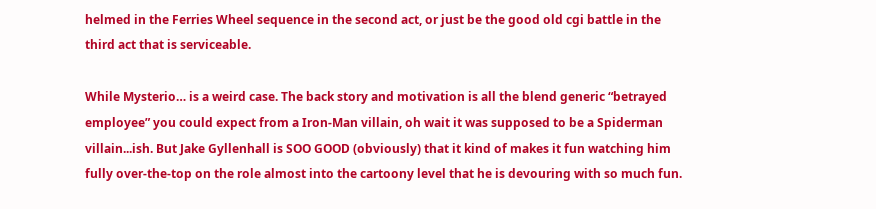helmed in the Ferries Wheel sequence in the second act, or just be the good old cgi battle in the third act that is serviceable.

While Mysterio… is a weird case. The back story and motivation is all the blend generic “betrayed employee” you could expect from a Iron-Man villain, oh wait it was supposed to be a Spiderman villain...ish. But Jake Gyllenhall is SOO GOOD (obviously) that it kind of makes it fun watching him fully over-the-top on the role almost into the cartoony level that he is devouring with so much fun.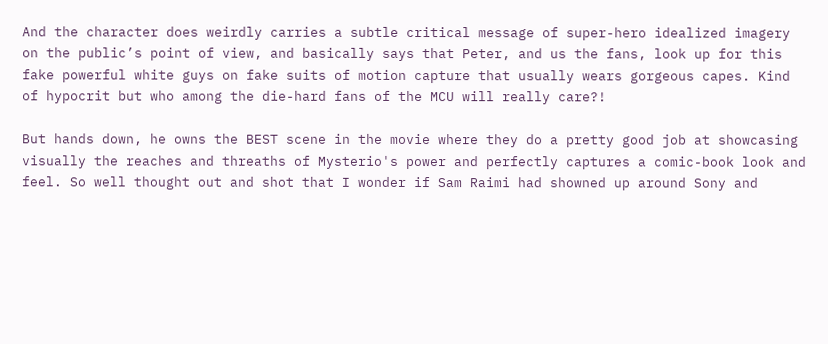And the character does weirdly carries a subtle critical message of super-hero idealized imagery on the public’s point of view, and basically says that Peter, and us the fans, look up for this fake powerful white guys on fake suits of motion capture that usually wears gorgeous capes. Kind of hypocrit but who among the die-hard fans of the MCU will really care?!

But hands down, he owns the BEST scene in the movie where they do a pretty good job at showcasing visually the reaches and threaths of Mysterio's power and perfectly captures a comic-book look and feel. So well thought out and shot that I wonder if Sam Raimi had showned up around Sony and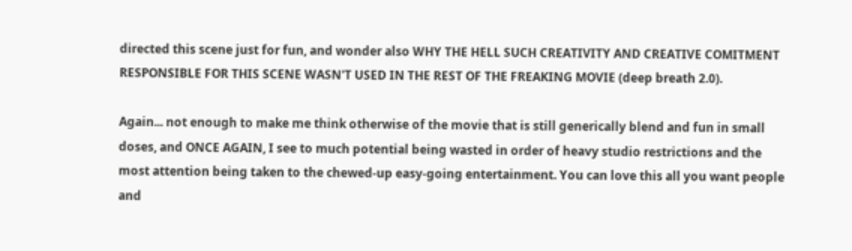directed this scene just for fun, and wonder also WHY THE HELL SUCH CREATIVITY AND CREATIVE COMITMENT RESPONSIBLE FOR THIS SCENE WASN'T USED IN THE REST OF THE FREAKING MOVIE (deep breath 2.0).

Again... not enough to make me think otherwise of the movie that is still generically blend and fun in small doses, and ONCE AGAIN, I see to much potential being wasted in order of heavy studio restrictions and the most attention being taken to the chewed-up easy-going entertainment. You can love this all you want people and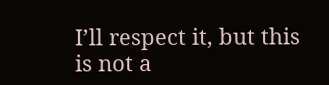I’ll respect it, but this is not a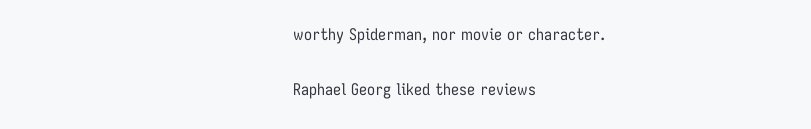worthy Spiderman, nor movie or character.

Raphael Georg liked these reviews